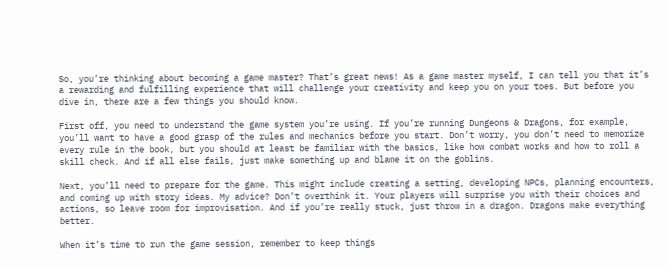So, you’re thinking about becoming a game master? That’s great news! As a game master myself, I can tell you that it’s a rewarding and fulfilling experience that will challenge your creativity and keep you on your toes. But before you dive in, there are a few things you should know.

First off, you need to understand the game system you’re using. If you’re running Dungeons & Dragons, for example, you’ll want to have a good grasp of the rules and mechanics before you start. Don’t worry, you don’t need to memorize every rule in the book, but you should at least be familiar with the basics, like how combat works and how to roll a skill check. And if all else fails, just make something up and blame it on the goblins.

Next, you’ll need to prepare for the game. This might include creating a setting, developing NPCs, planning encounters, and coming up with story ideas. My advice? Don’t overthink it. Your players will surprise you with their choices and actions, so leave room for improvisation. And if you’re really stuck, just throw in a dragon. Dragons make everything better.

When it’s time to run the game session, remember to keep things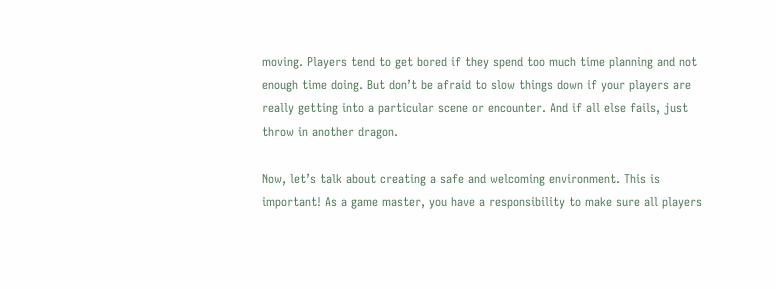moving. Players tend to get bored if they spend too much time planning and not enough time doing. But don’t be afraid to slow things down if your players are really getting into a particular scene or encounter. And if all else fails, just throw in another dragon.

Now, let’s talk about creating a safe and welcoming environment. This is important! As a game master, you have a responsibility to make sure all players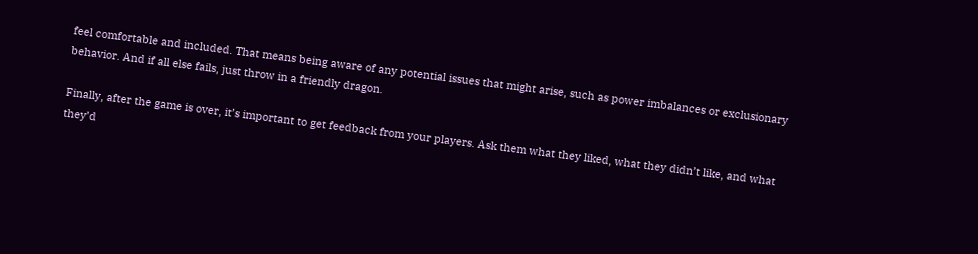feel comfortable and included. That means being aware of any potential issues that might arise, such as power imbalances or exclusionary behavior. And if all else fails, just throw in a friendly dragon.

Finally, after the game is over, it’s important to get feedback from your players. Ask them what they liked, what they didn’t like, and what they’d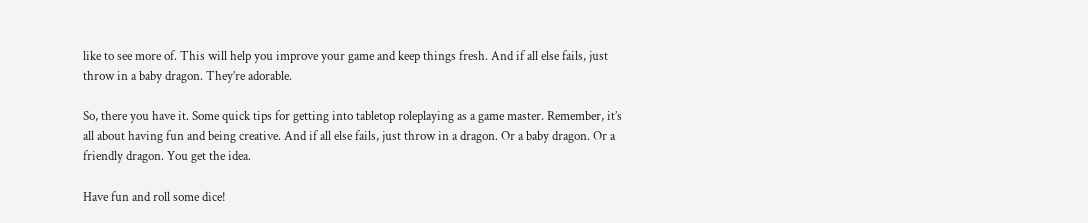like to see more of. This will help you improve your game and keep things fresh. And if all else fails, just throw in a baby dragon. They’re adorable.

So, there you have it. Some quick tips for getting into tabletop roleplaying as a game master. Remember, it’s all about having fun and being creative. And if all else fails, just throw in a dragon. Or a baby dragon. Or a friendly dragon. You get the idea.

Have fun and roll some dice!